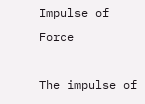Impulse of Force

The impulse of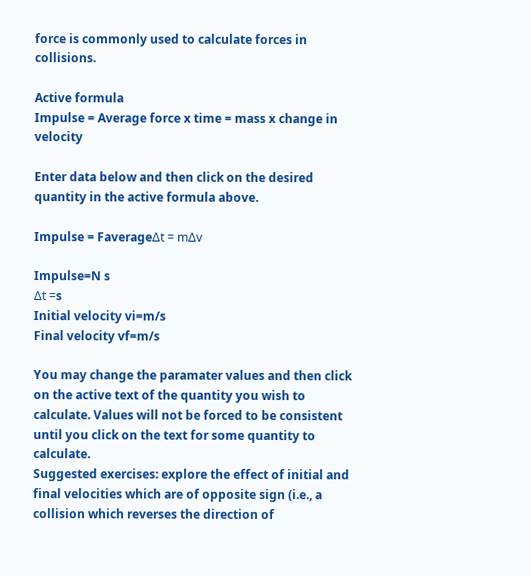force is commonly used to calculate forces in collisions.

Active formula
Impulse = Average force x time = mass x change in velocity

Enter data below and then click on the desired quantity in the active formula above.

Impulse = FaverageΔt = mΔv

Impulse=N s
Δt =s
Initial velocity vi=m/s
Final velocity vf=m/s

You may change the paramater values and then click on the active text of the quantity you wish to calculate. Values will not be forced to be consistent until you click on the text for some quantity to calculate.
Suggested exercises: explore the effect of initial and final velocities which are of opposite sign (i.e., a collision which reverses the direction of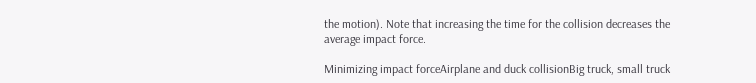the motion). Note that increasing the time for the collision decreases the average impact force.

Minimizing impact forceAirplane and duck collisionBig truck, small truck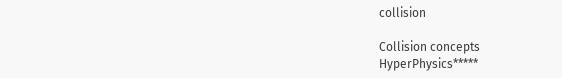collision

Collision concepts
HyperPhysics*****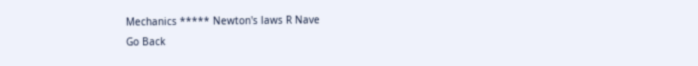Mechanics ***** Newton's laws R Nave
Go Back